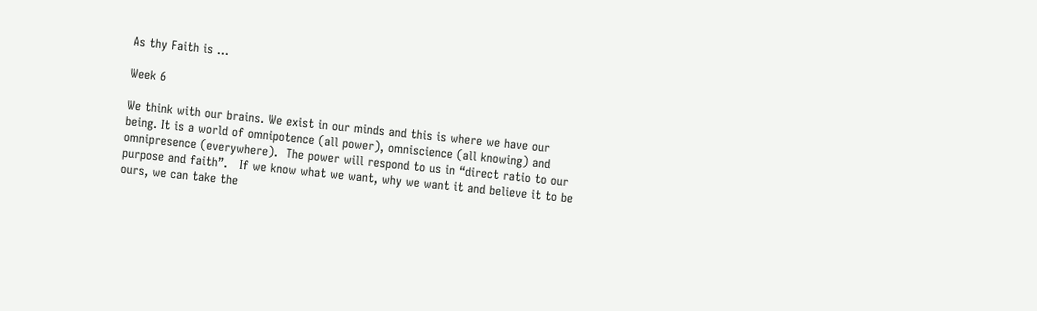As thy Faith is …

Week 6

We think with our brains. We exist in our minds and this is where we have our being. It is a world of omnipotence (all power), omniscience (all knowing) and omnipresence (everywhere).  The power will respond to us in “direct ratio to our purpose and faith”.   If we know what we want, why we want it and believe it to be ours, we can take the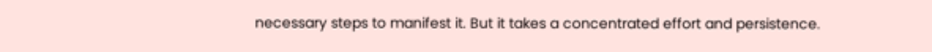necessary steps to manifest it. But it takes a concentrated effort and persistence.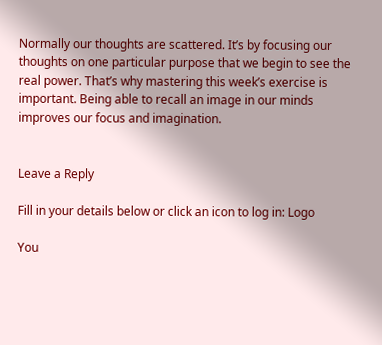Normally our thoughts are scattered. It’s by focusing our thoughts on one particular purpose that we begin to see the real power. That’s why mastering this week’s exercise is important. Being able to recall an image in our minds improves our focus and imagination.


Leave a Reply

Fill in your details below or click an icon to log in: Logo

You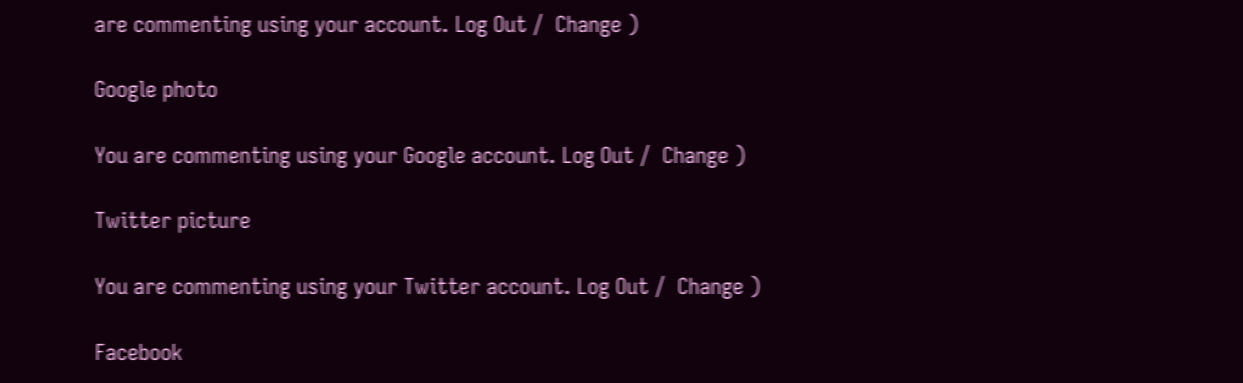are commenting using your account. Log Out /  Change )

Google photo

You are commenting using your Google account. Log Out /  Change )

Twitter picture

You are commenting using your Twitter account. Log Out /  Change )

Facebook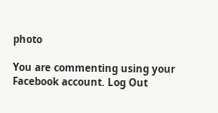photo

You are commenting using your Facebook account. Log Out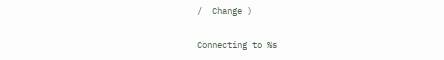/  Change )

Connecting to %s